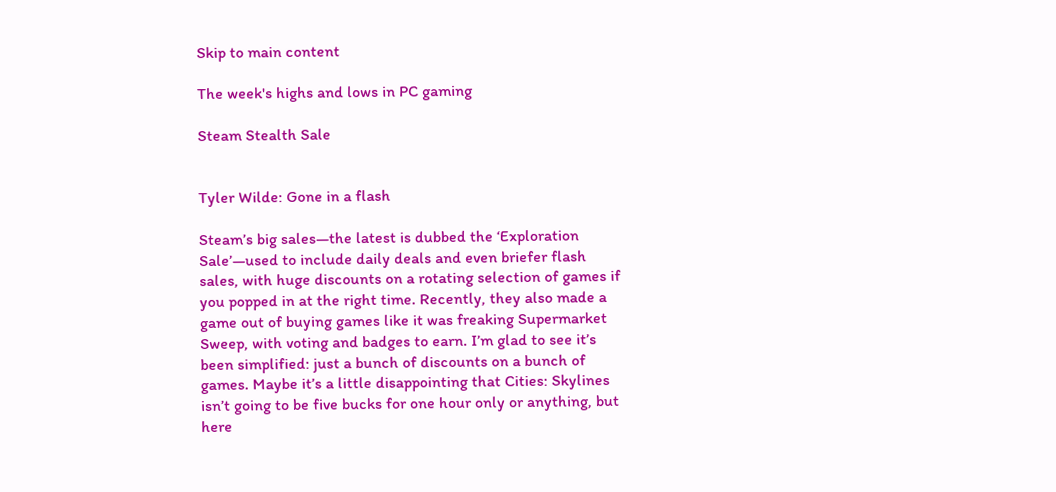Skip to main content

The week's highs and lows in PC gaming

Steam Stealth Sale


Tyler Wilde: Gone in a flash

Steam’s big sales—the latest is dubbed the ‘Exploration Sale’—used to include daily deals and even briefer flash sales, with huge discounts on a rotating selection of games if you popped in at the right time. Recently, they also made a game out of buying games like it was freaking Supermarket Sweep, with voting and badges to earn. I’m glad to see it’s been simplified: just a bunch of discounts on a bunch of games. Maybe it’s a little disappointing that Cities: Skylines isn’t going to be five bucks for one hour only or anything, but here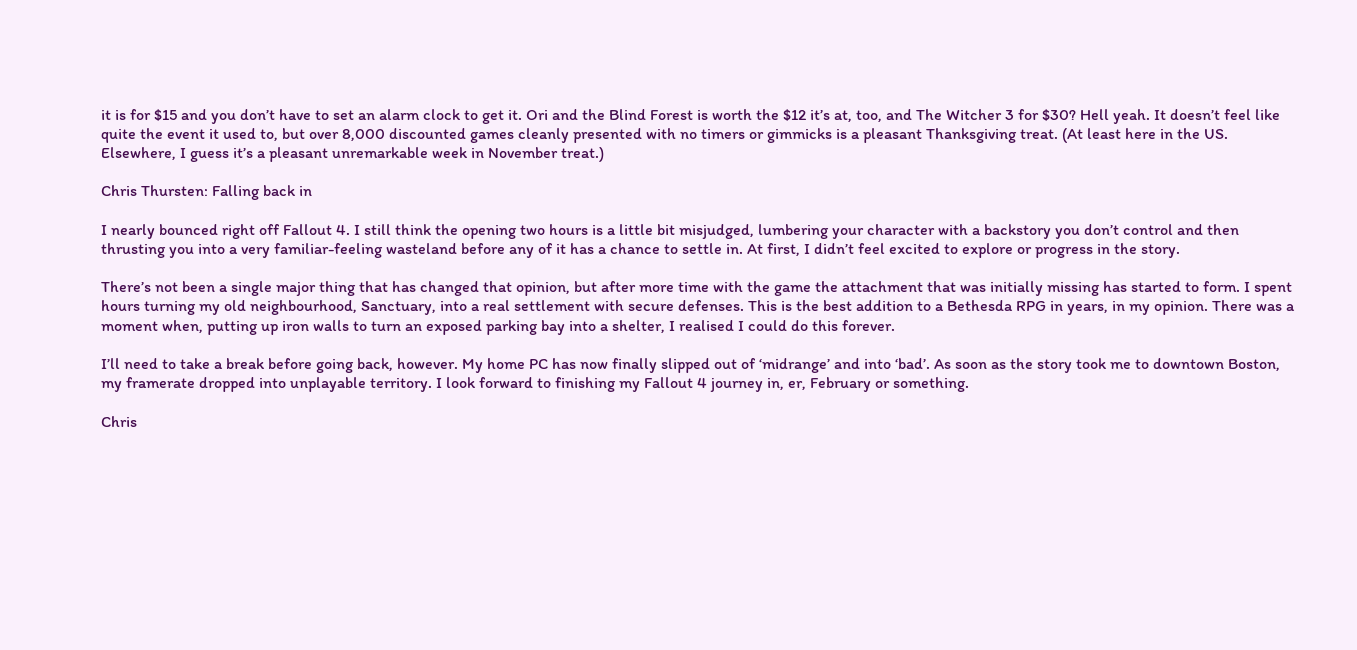it is for $15 and you don’t have to set an alarm clock to get it. Ori and the Blind Forest is worth the $12 it’s at, too, and The Witcher 3 for $30? Hell yeah. It doesn’t feel like quite the event it used to, but over 8,000 discounted games cleanly presented with no timers or gimmicks is a pleasant Thanksgiving treat. (At least here in the US. Elsewhere, I guess it’s a pleasant unremarkable week in November treat.)

Chris Thursten: Falling back in

I nearly bounced right off Fallout 4. I still think the opening two hours is a little bit misjudged, lumbering your character with a backstory you don’t control and then thrusting you into a very familiar-feeling wasteland before any of it has a chance to settle in. At first, I didn’t feel excited to explore or progress in the story.

There’s not been a single major thing that has changed that opinion, but after more time with the game the attachment that was initially missing has started to form. I spent hours turning my old neighbourhood, Sanctuary, into a real settlement with secure defenses. This is the best addition to a Bethesda RPG in years, in my opinion. There was a moment when, putting up iron walls to turn an exposed parking bay into a shelter, I realised I could do this forever.

I’ll need to take a break before going back, however. My home PC has now finally slipped out of ‘midrange’ and into ‘bad’. As soon as the story took me to downtown Boston, my framerate dropped into unplayable territory. I look forward to finishing my Fallout 4 journey in, er, February or something.

Chris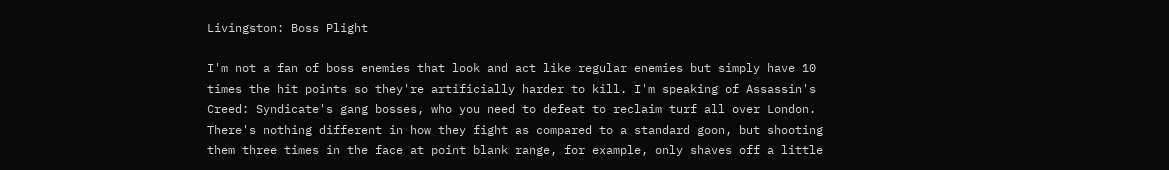Livingston: Boss Plight

I'm not a fan of boss enemies that look and act like regular enemies but simply have 10 times the hit points so they're artificially harder to kill. I'm speaking of Assassin's Creed: Syndicate's gang bosses, who you need to defeat to reclaim turf all over London. There's nothing different in how they fight as compared to a standard goon, but shooting them three times in the face at point blank range, for example, only shaves off a little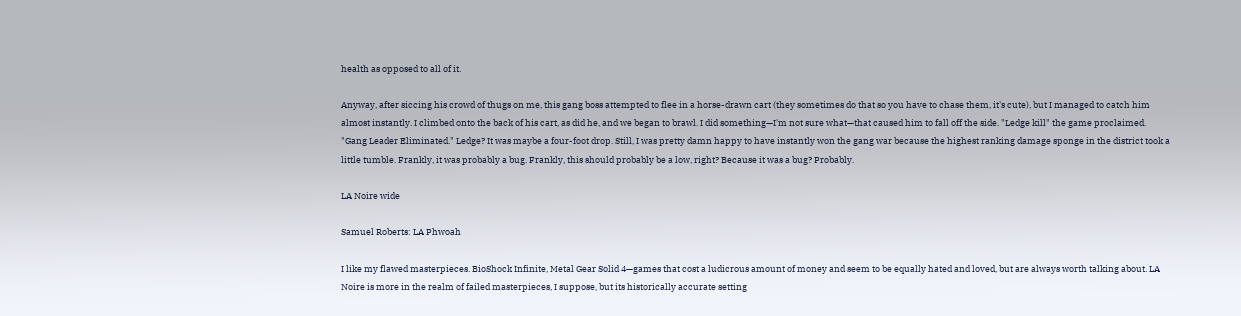health as opposed to all of it.

Anyway, after siccing his crowd of thugs on me, this gang boss attempted to flee in a horse-drawn cart (they sometimes do that so you have to chase them, it's cute), but I managed to catch him almost instantly. I climbed onto the back of his cart, as did he, and we began to brawl. I did something—I'm not sure what—that caused him to fall off the side. "Ledge kill" the game proclaimed. "Gang Leader Eliminated." Ledge? It was maybe a four-foot drop. Still, I was pretty damn happy to have instantly won the gang war because the highest ranking damage sponge in the district took a little tumble. Frankly, it was probably a bug. Frankly, this should probably be a low, right? Because it was a bug? Probably.

LA Noire wide

Samuel Roberts: LA Phwoah

I like my flawed masterpieces. BioShock Infinite, Metal Gear Solid 4—games that cost a ludicrous amount of money and seem to be equally hated and loved, but are always worth talking about. LA Noire is more in the realm of failed masterpieces, I suppose, but its historically accurate setting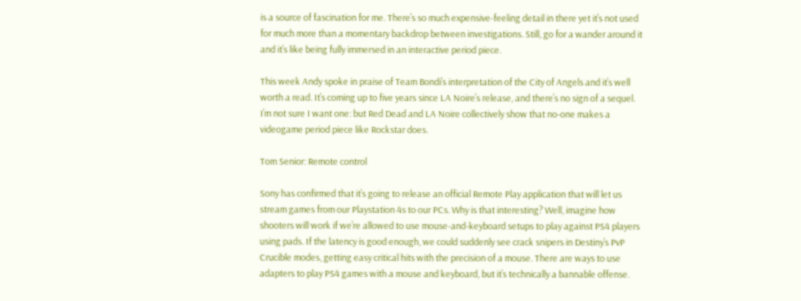is a source of fascination for me. There’s so much expensive-feeling detail in there yet it’s not used for much more than a momentary backdrop between investigations. Still, go for a wander around it and it’s like being fully immersed in an interactive period piece.

This week Andy spoke in praise of Team Bondi’s interpretation of the City of Angels and it’s well worth a read. It’s coming up to five years since LA Noire’s release, and there’s no sign of a sequel. I’m not sure I want one: but Red Dead and LA Noire collectively show that no-one makes a videogame period piece like Rockstar does.

Tom Senior: Remote control

Sony has confirmed that it’s going to release an official Remote Play application that will let us stream games from our Playstation 4s to our PCs. Why is that interesting? Well, imagine how shooters will work if we’re allowed to use mouse-and-keyboard setups to play against PS4 players using pads. If the latency is good enough, we could suddenly see crack snipers in Destiny’s PvP Crucible modes, getting easy critical hits with the precision of a mouse. There are ways to use adapters to play PS4 games with a mouse and keyboard, but it’s technically a bannable offense.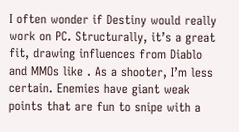I often wonder if Destiny would really work on PC. Structurally, it’s a great fit, drawing influences from Diablo and MMOs like . As a shooter, I’m less certain. Enemies have giant weak points that are fun to snipe with a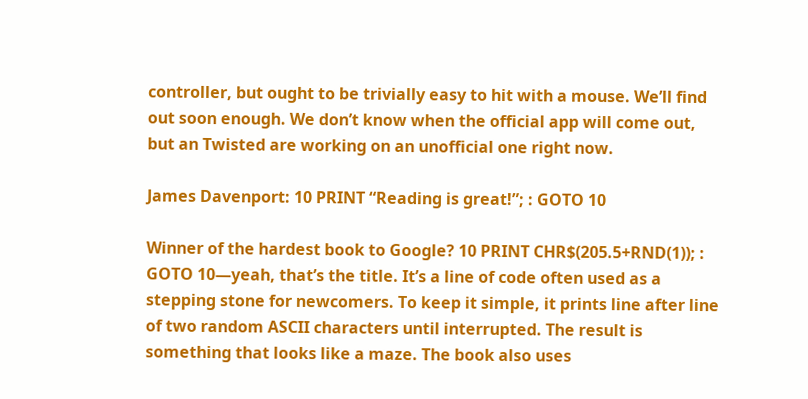controller, but ought to be trivially easy to hit with a mouse. We’ll find out soon enough. We don’t know when the official app will come out, but an Twisted are working on an unofficial one right now.

James Davenport: 10 PRINT “Reading is great!”; : GOTO 10

Winner of the hardest book to Google? 10 PRINT CHR$(205.5+RND(1)); : GOTO 10—yeah, that’s the title. It’s a line of code often used as a stepping stone for newcomers. To keep it simple, it prints line after line of two random ASCII characters until interrupted. The result is something that looks like a maze. The book also uses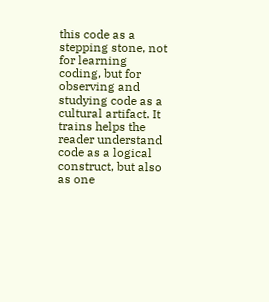this code as a stepping stone, not for learning coding, but for observing and studying code as a cultural artifact. It trains helps the reader understand code as a logical construct, but also as one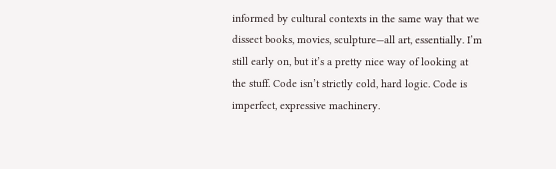informed by cultural contexts in the same way that we dissect books, movies, sculpture—all art, essentially. I’m still early on, but it’s a pretty nice way of looking at the stuff. Code isn’t strictly cold, hard logic. Code is imperfect, expressive machinery.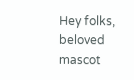Hey folks, beloved mascot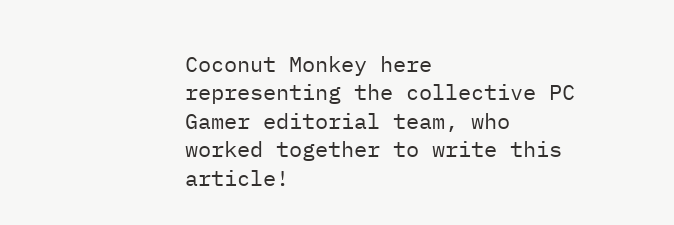Coconut Monkey here representing the collective PC Gamer editorial team, who worked together to write this article!